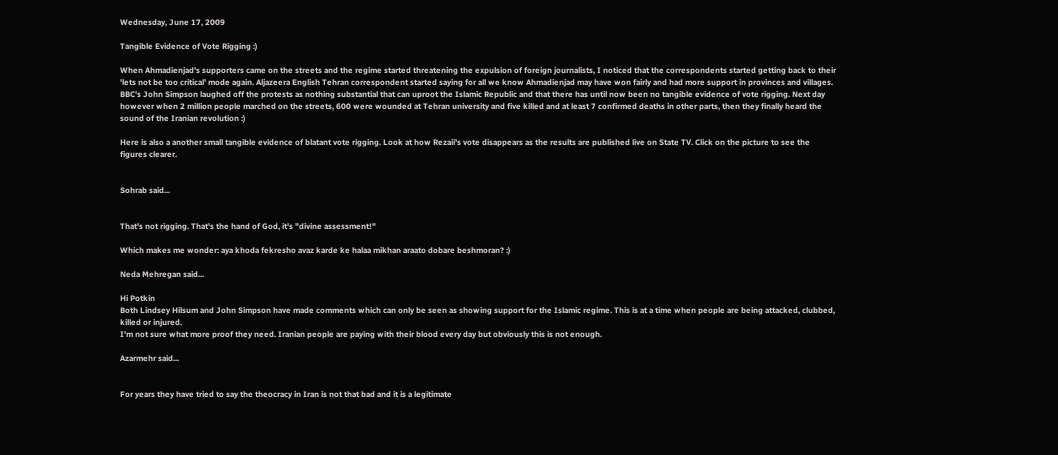Wednesday, June 17, 2009

Tangible Evidence of Vote Rigging :)

When Ahmadienjad's supporters came on the streets and the regime started threatening the expulsion of foreign journalists, I noticed that the correspondents started getting back to their 'lets not be too critical' mode again. Aljazeera English Tehran correspondent started saying for all we know Ahmadienjad may have won fairly and had more support in provinces and villages. BBC's John Simpson laughed off the protests as nothing substantial that can uproot the Islamic Republic and that there has until now been no tangible evidence of vote rigging. Next day however when 2 million people marched on the streets, 600 were wounded at Tehran university and five killed and at least 7 confirmed deaths in other parts, then they finally heard the sound of the Iranian revolution :)

Here is also a another small tangible evidence of blatant vote rigging. Look at how Rezaii's vote disappears as the results are published live on State TV. Click on the picture to see the figures clearer.


Sohrab said...


That's not rigging. That's the hand of God, it's "divine assessment!"

Which makes me wonder: aya khoda fekresho avaz karde ke halaa mikhan araato dobare beshmoran? :)

Neda Mehregan said...

Hi Potkin
Both Lindsey Hilsum and John Simpson have made comments which can only be seen as showing support for the Islamic regime. This is at a time when people are being attacked, clubbed, killed or injured.
I'm not sure what more proof they need. Iranian people are paying with their blood every day but obviously this is not enough.

Azarmehr said...


For years they have tried to say the theocracy in Iran is not that bad and it is a legitimate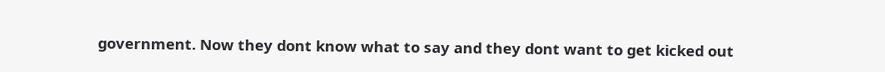government. Now they dont know what to say and they dont want to get kicked out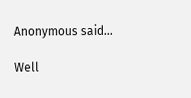Anonymous said...

Well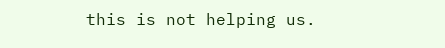this is not helping us.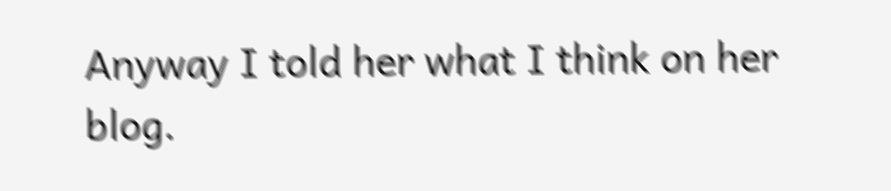Anyway I told her what I think on her blog.